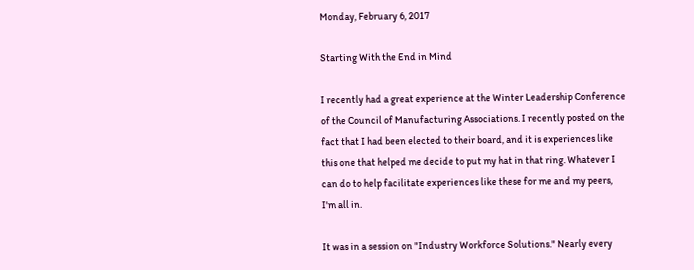Monday, February 6, 2017

Starting With the End in Mind

I recently had a great experience at the Winter Leadership Conference of the Council of Manufacturing Associations. I recently posted on the fact that I had been elected to their board, and it is experiences like this one that helped me decide to put my hat in that ring. Whatever I can do to help facilitate experiences like these for me and my peers, I'm all in.

It was in a session on "Industry Workforce Solutions." Nearly every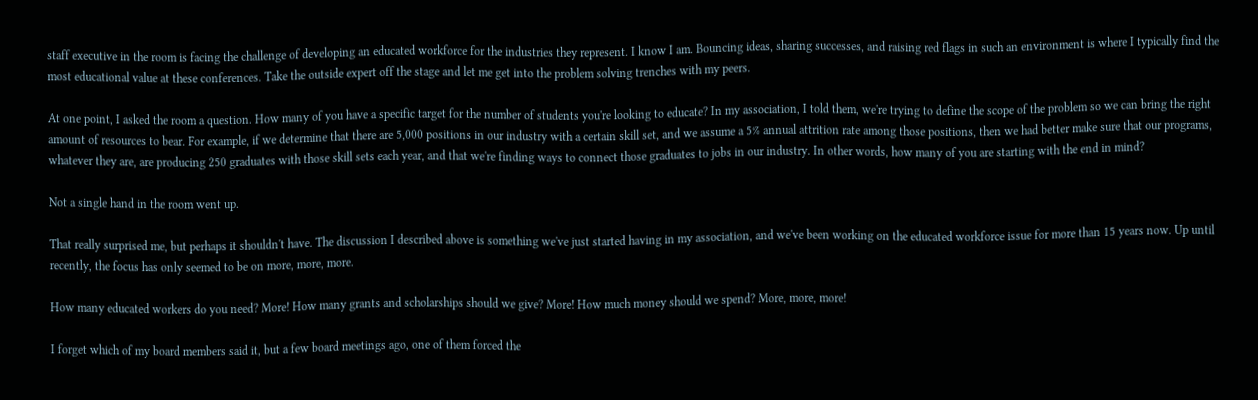staff executive in the room is facing the challenge of developing an educated workforce for the industries they represent. I know I am. Bouncing ideas, sharing successes, and raising red flags in such an environment is where I typically find the most educational value at these conferences. Take the outside expert off the stage and let me get into the problem solving trenches with my peers.

At one point, I asked the room a question. How many of you have a specific target for the number of students you're looking to educate? In my association, I told them, we're trying to define the scope of the problem so we can bring the right amount of resources to bear. For example, if we determine that there are 5,000 positions in our industry with a certain skill set, and we assume a 5% annual attrition rate among those positions, then we had better make sure that our programs, whatever they are, are producing 250 graduates with those skill sets each year, and that we're finding ways to connect those graduates to jobs in our industry. In other words, how many of you are starting with the end in mind?

Not a single hand in the room went up.

That really surprised me, but perhaps it shouldn't have. The discussion I described above is something we've just started having in my association, and we've been working on the educated workforce issue for more than 15 years now. Up until recently, the focus has only seemed to be on more, more, more.

How many educated workers do you need? More! How many grants and scholarships should we give? More! How much money should we spend? More, more, more!

I forget which of my board members said it, but a few board meetings ago, one of them forced the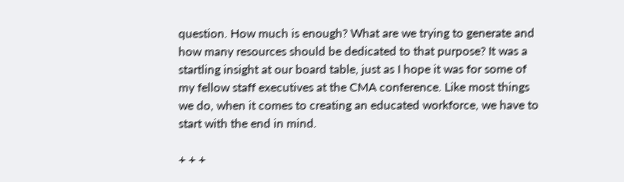question. How much is enough? What are we trying to generate and how many resources should be dedicated to that purpose? It was a startling insight at our board table, just as I hope it was for some of my fellow staff executives at the CMA conference. Like most things we do, when it comes to creating an educated workforce, we have to start with the end in mind.

+ + +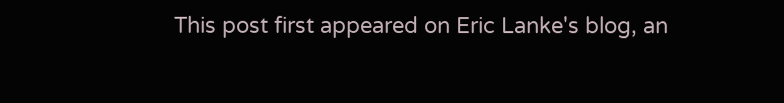This post first appeared on Eric Lanke's blog, an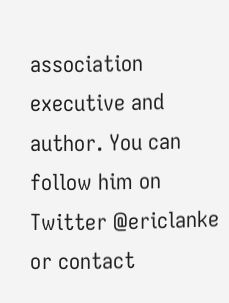association executive and author. You can follow him on Twitter @ericlanke or contact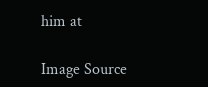him at

Image Source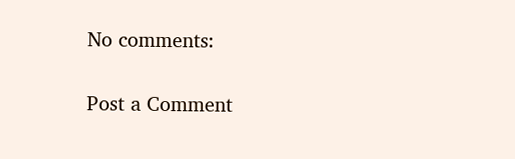No comments:

Post a Comment